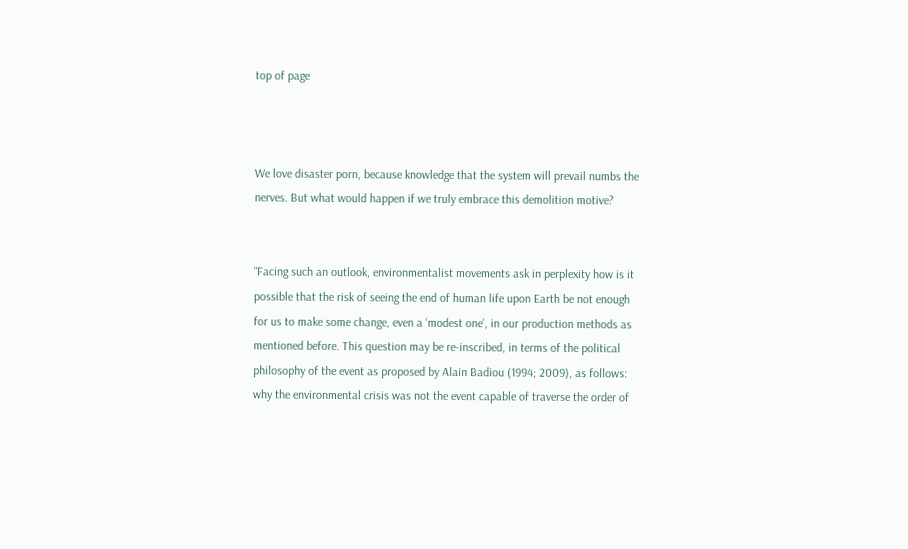top of page



We love disaster porn, because knowledge that the system will prevail numbs the nerves. But what would happen if we truly embrace this demolition motive?


“Facing such an outlook, environmentalist movements ask in perplexity how is it possible that the risk of seeing the end of human life upon Earth be not enough for us to make some change, even a ‘modest one’, in our production methods as mentioned before. This question may be re-inscribed, in terms of the political philosophy of the event as proposed by Alain Badiou (1994; 2009), as follows: why the environmental crisis was not the event capable of traverse the order of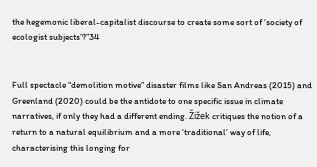the hegemonic liberal-capitalist discourse to create some sort of ‘society of ecologist subjects’?”34


Full spectacle “demolition motive” disaster films like San Andreas (2015) and Greenland (2020) could be the antidote to one specific issue in climate narratives, if only they had a different ending. Žižek critiques the notion of a return to a natural equilibrium and a more ‘traditional’ way of life, characterising this longing for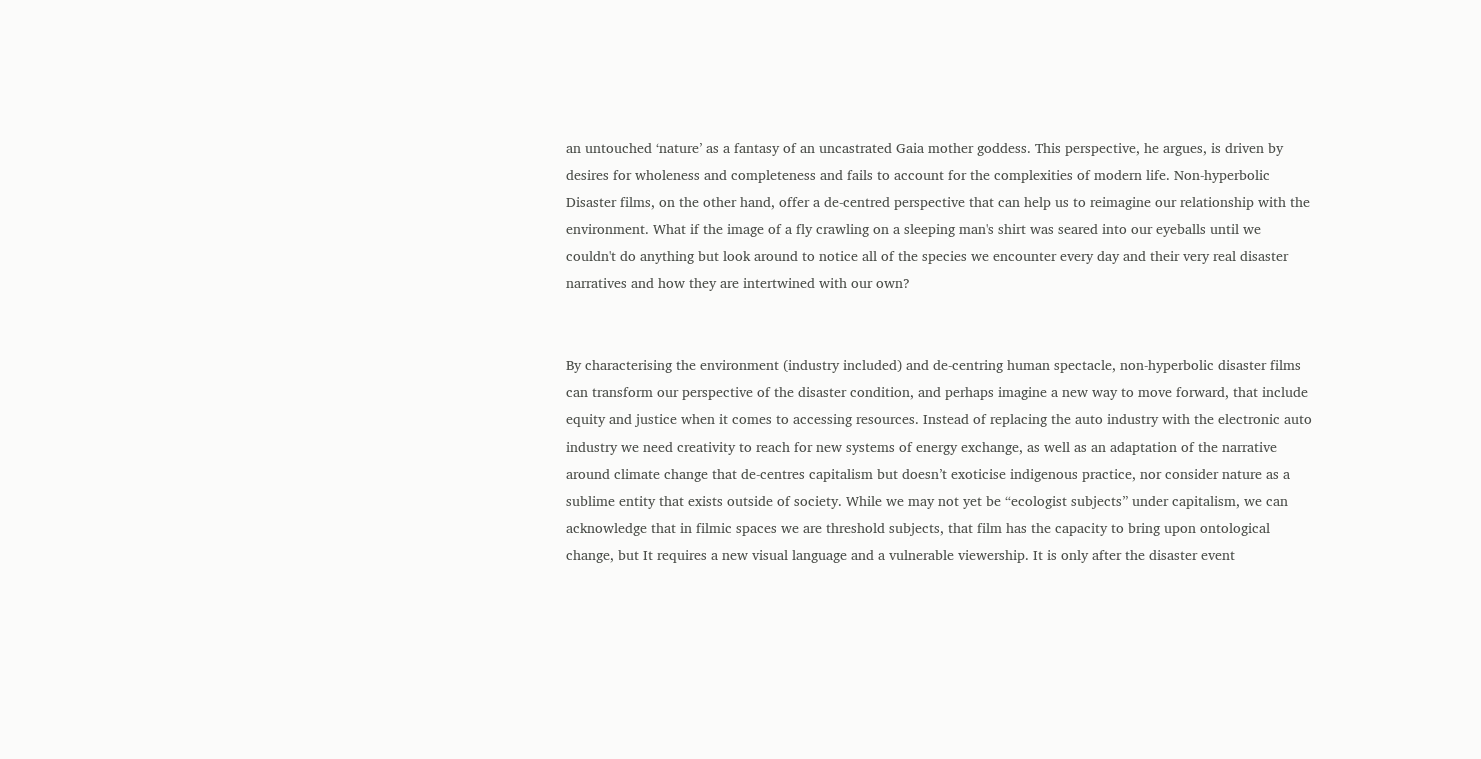an untouched ‘nature’ as a fantasy of an uncastrated Gaia mother goddess. This perspective, he argues, is driven by desires for wholeness and completeness and fails to account for the complexities of modern life. Non-hyperbolic Disaster films, on the other hand, offer a de-centred perspective that can help us to reimagine our relationship with the environment. What if the image of a fly crawling on a sleeping man's shirt was seared into our eyeballs until we couldn't do anything but look around to notice all of the species we encounter every day and their very real disaster narratives and how they are intertwined with our own?


By characterising the environment (industry included) and de-centring human spectacle, non-hyperbolic disaster films can transform our perspective of the disaster condition, and perhaps imagine a new way to move forward, that include equity and justice when it comes to accessing resources. Instead of replacing the auto industry with the electronic auto industry we need creativity to reach for new systems of energy exchange, as well as an adaptation of the narrative around climate change that de-centres capitalism but doesn’t exoticise indigenous practice, nor consider nature as a sublime entity that exists outside of society. While we may not yet be “ecologist subjects” under capitalism, we can acknowledge that in filmic spaces we are threshold subjects, that film has the capacity to bring upon ontological change, but It requires a new visual language and a vulnerable viewership. It is only after the disaster event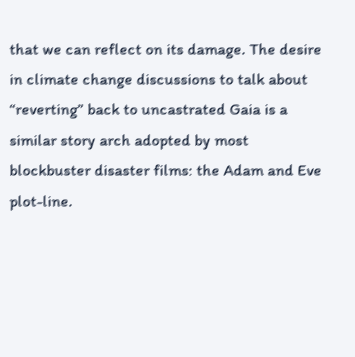that we can reflect on its damage. The desire in climate change discussions to talk about “reverting” back to uncastrated Gaia is a similar story arch adopted by most blockbuster disaster films: the Adam and Eve plot-line.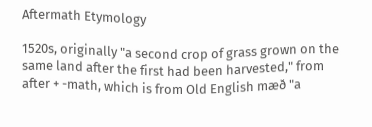Aftermath Etymology

1520s, originally "a second crop of grass grown on the same land after the first had been harvested," from after + -math, which is from Old English mæð "a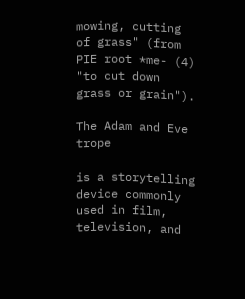mowing, cutting of grass" (from PIE root *me- (4) "to cut down grass or grain").

The Adam and Eve trope

is a storytelling device commonly used in film, television, and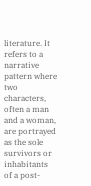literature. It refers to a narrative pattern where two characters, often a man and a woman, are portrayed as the sole survivors or inhabitants of a post-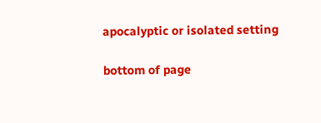apocalyptic or isolated setting

bottom of page